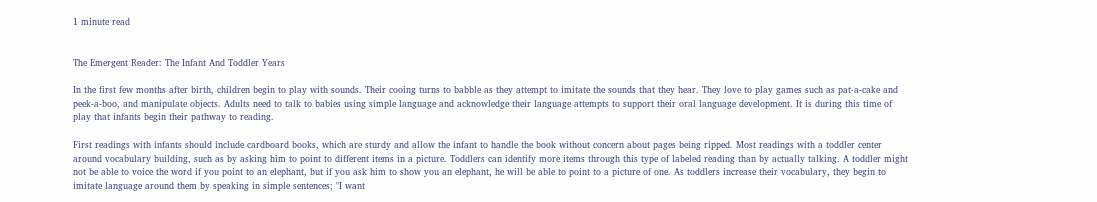1 minute read


The Emergent Reader: The Infant And Toddler Years

In the first few months after birth, children begin to play with sounds. Their cooing turns to babble as they attempt to imitate the sounds that they hear. They love to play games such as pat-a-cake and peek-a-boo, and manipulate objects. Adults need to talk to babies using simple language and acknowledge their language attempts to support their oral language development. It is during this time of play that infants begin their pathway to reading.

First readings with infants should include cardboard books, which are sturdy and allow the infant to handle the book without concern about pages being ripped. Most readings with a toddler center around vocabulary building, such as by asking him to point to different items in a picture. Toddlers can identify more items through this type of labeled reading than by actually talking. A toddler might not be able to voice the word if you point to an elephant, but if you ask him to show you an elephant, he will be able to point to a picture of one. As toddlers increase their vocabulary, they begin to imitate language around them by speaking in simple sentences; "I want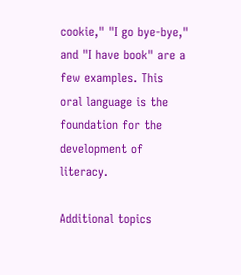cookie," "I go bye-bye," and "I have book" are a few examples. This oral language is the foundation for the development of literacy.

Additional topics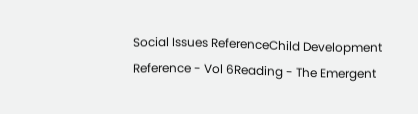Social Issues ReferenceChild Development Reference - Vol 6Reading - The Emergent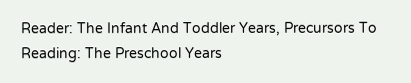Reader: The Infant And Toddler Years, Precursors To Reading: The Preschool Years